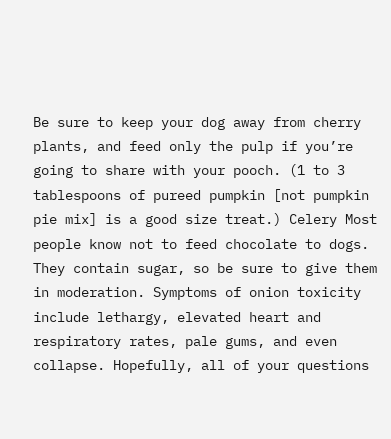Be sure to keep your dog away from cherry plants, and feed only the pulp if you’re going to share with your pooch. (1 to 3 tablespoons of pureed pumpkin [not pumpkin pie mix] is a good size treat.) Celery Most people know not to feed chocolate to dogs. They contain sugar, so be sure to give them in moderation. Symptoms of onion toxicity include lethargy, elevated heart and respiratory rates, pale gums, and even collapse. Hopefully, all of your questions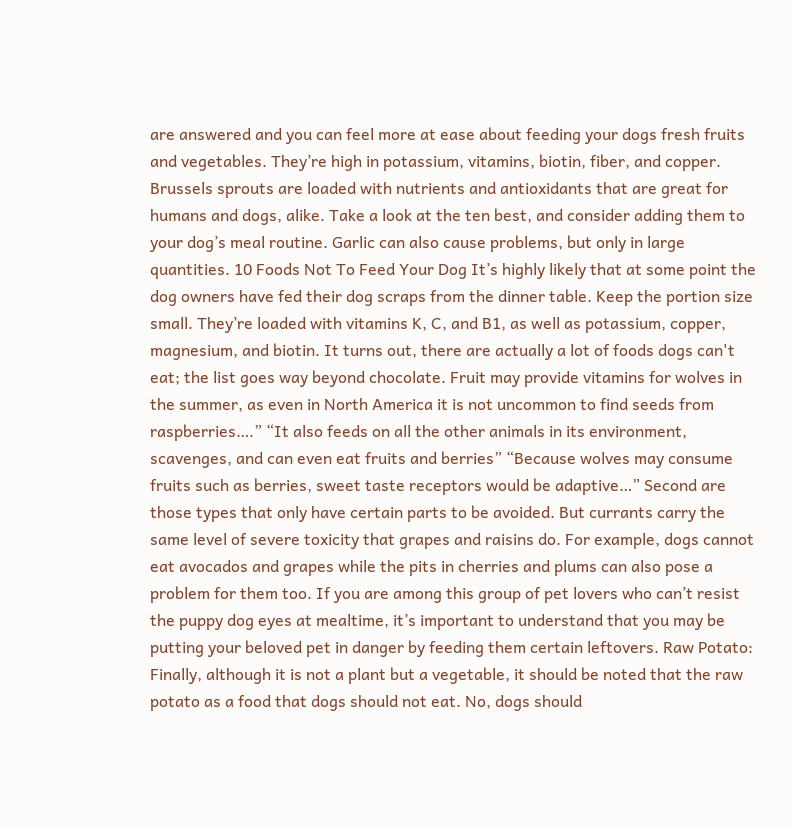are answered and you can feel more at ease about feeding your dogs fresh fruits and vegetables. They’re high in potassium, vitamins, biotin, fiber, and copper. Brussels sprouts are loaded with nutrients and antioxidants that are great for humans and dogs, alike. Take a look at the ten best, and consider adding them to your dog’s meal routine. Garlic can also cause problems, but only in large quantities. 10 Foods Not To Feed Your Dog It’s highly likely that at some point the dog owners have fed their dog scraps from the dinner table. Keep the portion size small. They’re loaded with vitamins K, C, and B1, as well as potassium, copper, magnesium, and biotin. It turns out, there are actually a lot of foods dogs can't eat; the list goes way beyond chocolate. Fruit may provide vitamins for wolves in the summer, as even in North America it is not uncommon to find seeds from raspberries….” “It also feeds on all the other animals in its environment, scavenges, and can even eat fruits and berries” “Because wolves may consume fruits such as berries, sweet taste receptors would be adaptive…” Second are those types that only have certain parts to be avoided. But currants carry the same level of severe toxicity that grapes and raisins do. For example, dogs cannot eat avocados and grapes while the pits in cherries and plums can also pose a problem for them too. If you are among this group of pet lovers who can’t resist the puppy dog eyes at mealtime, it’s important to understand that you may be putting your beloved pet in danger by feeding them certain leftovers. Raw Potato: Finally, although it is not a plant but a vegetable, it should be noted that the raw potato as a food that dogs should not eat. No, dogs should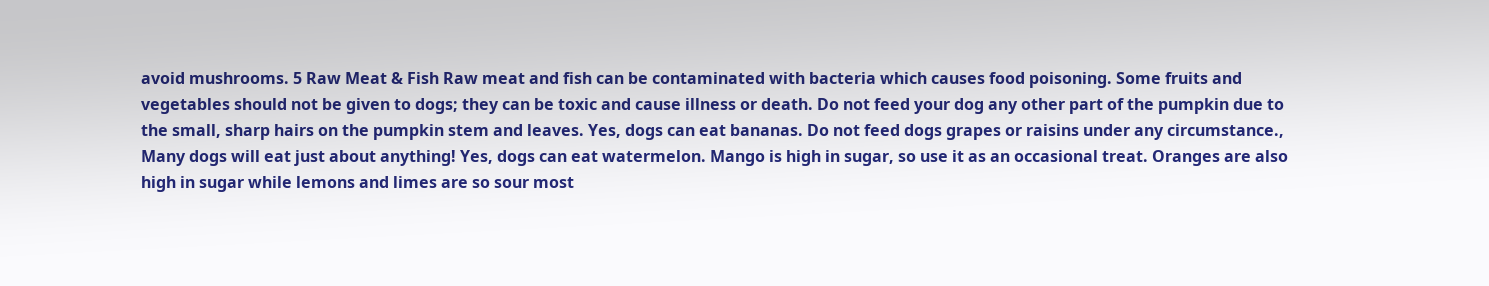avoid mushrooms. 5 Raw Meat & Fish Raw meat and fish can be contaminated with bacteria which causes food poisoning. Some fruits and vegetables should not be given to dogs; they can be toxic and cause illness or death. Do not feed your dog any other part of the pumpkin due to the small, sharp hairs on the pumpkin stem and leaves. Yes, dogs can eat bananas. Do not feed dogs grapes or raisins under any circumstance., Many dogs will eat just about anything! Yes, dogs can eat watermelon. Mango is high in sugar, so use it as an occasional treat. Oranges are also high in sugar while lemons and limes are so sour most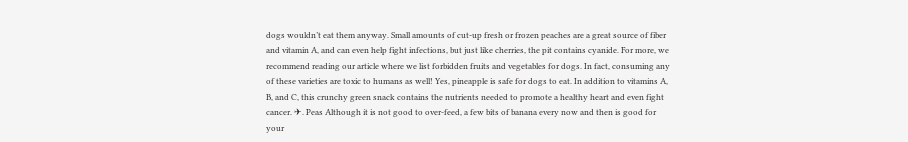dogs wouldn’t eat them anyway. Small amounts of cut-up fresh or frozen peaches are a great source of fiber and vitamin A, and can even help fight infections, but just like cherries, the pit contains cyanide. For more, we recommend reading our article where we list forbidden fruits and vegetables for dogs. In fact, consuming any of these varieties are toxic to humans as well! Yes, pineapple is safe for dogs to eat. In addition to vitamins A, B, and C, this crunchy green snack contains the nutrients needed to promote a healthy heart and even fight cancer. ✈. Peas Although it is not good to over-feed, a few bits of banana every now and then is good for your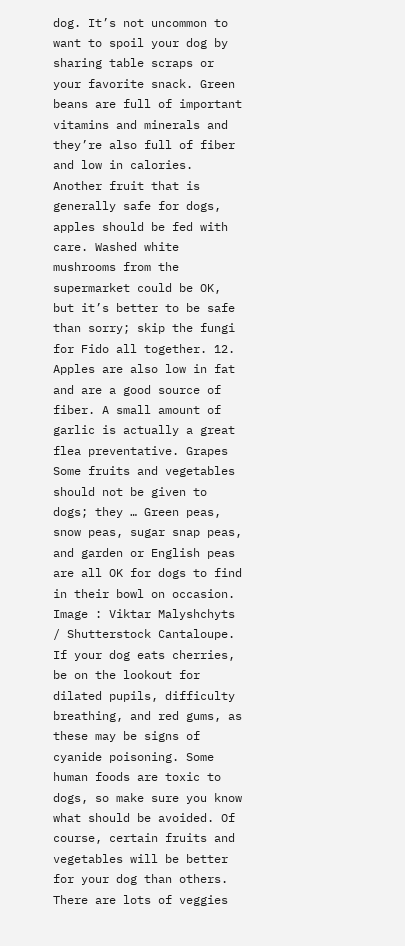dog. It’s not uncommon to want to spoil your dog by sharing table scraps or your favorite snack. Green beans are full of important vitamins and minerals and they’re also full of fiber and low in calories. Another fruit that is generally safe for dogs, apples should be fed with care. Washed white mushrooms from the supermarket could be OK, but it’s better to be safe than sorry; skip the fungi for Fido all together. 12. Apples are also low in fat and are a good source of fiber. A small amount of garlic is actually a great flea preventative. Grapes Some fruits and vegetables should not be given to dogs; they … Green peas, snow peas, sugar snap peas, and garden or English peas are all OK for dogs to find in their bowl on occasion. Image : Viktar Malyshchyts / Shutterstock Cantaloupe. If your dog eats cherries, be on the lookout for dilated pupils, difficulty breathing, and red gums, as these may be signs of cyanide poisoning. Some human foods are toxic to dogs, so make sure you know what should be avoided. Of course, certain fruits and vegetables will be better for your dog than others. There are lots of veggies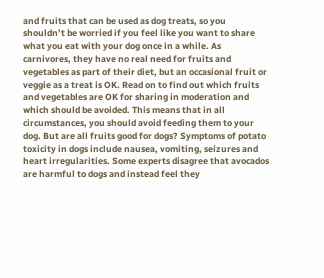and fruits that can be used as dog treats, so you shouldn’t be worried if you feel like you want to share what you eat with your dog once in a while. As carnivores, they have no real need for fruits and vegetables as part of their diet, but an occasional fruit or veggie as a treat is OK. Read on to find out which fruits and vegetables are OK for sharing in moderation and which should be avoided. This means that in all circumstances, you should avoid feeding them to your dog. But are all fruits good for dogs? Symptoms of potato toxicity in dogs include nausea, vomiting, seizures and heart irregularities. Some experts disagree that avocados are harmful to dogs and instead feel they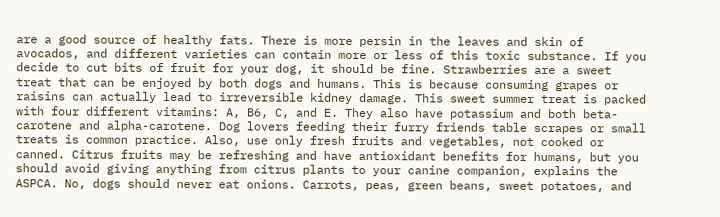are a good source of healthy fats. There is more persin in the leaves and skin of avocados, and different varieties can contain more or less of this toxic substance. If you decide to cut bits of fruit for your dog, it should be fine. Strawberries are a sweet treat that can be enjoyed by both dogs and humans. This is because consuming grapes or raisins can actually lead to irreversible kidney damage. This sweet summer treat is packed with four different vitamins: A, B6, C, and E. They also have potassium and both beta-carotene and alpha-carotene. Dog lovers feeding their furry friends table scrapes or small treats is common practice. Also, use only fresh fruits and vegetables, not cooked or canned. Citrus fruits may be refreshing and have antioxidant benefits for humans, but you should avoid giving anything from citrus plants to your canine companion, explains the ASPCA. No, dogs should never eat onions. Carrots, peas, green beans, sweet potatoes, and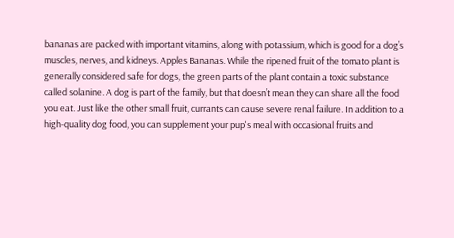bananas are packed with important vitamins, along with potassium, which is good for a dog’s muscles, nerves, and kidneys. Apples Bananas. While the ripened fruit of the tomato plant is generally considered safe for dogs, the green parts of the plant contain a toxic substance called solanine. A dog is part of the family, but that doesn’t mean they can share all the food you eat. Just like the other small fruit, currants can cause severe renal failure. In addition to a high-quality dog food, you can supplement your pup's meal with occasional fruits and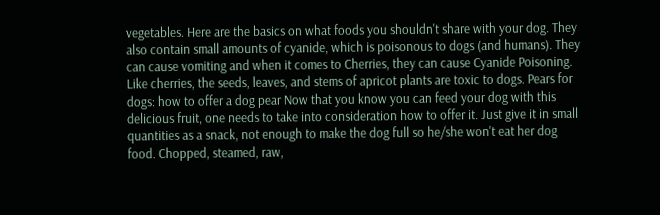vegetables. Here are the basics on what foods you shouldn't share with your dog. They also contain small amounts of cyanide, which is poisonous to dogs (and humans). They can cause vomiting and when it comes to Cherries, they can cause Cyanide Poisoning. Like cherries, the seeds, leaves, and stems of apricot plants are toxic to dogs. Pears for dogs: how to offer a dog pear Now that you know you can feed your dog with this delicious fruit, one needs to take into consideration how to offer it. Just give it in small quantities as a snack, not enough to make the dog full so he/she won't eat her dog food. Chopped, steamed, raw,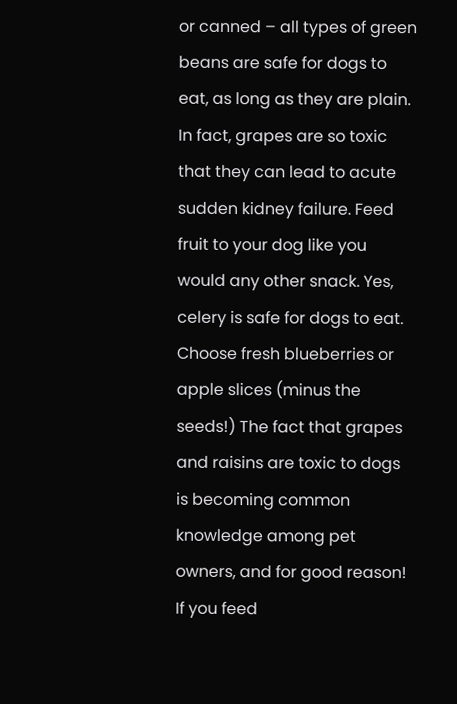or canned – all types of green beans are safe for dogs to eat, as long as they are plain. In fact, grapes are so toxic that they can lead to acute sudden kidney failure. Feed fruit to your dog like you would any other snack. Yes, celery is safe for dogs to eat. Choose fresh blueberries or apple slices (minus the seeds!) The fact that grapes and raisins are toxic to dogs is becoming common knowledge among pet owners, and for good reason! If you feed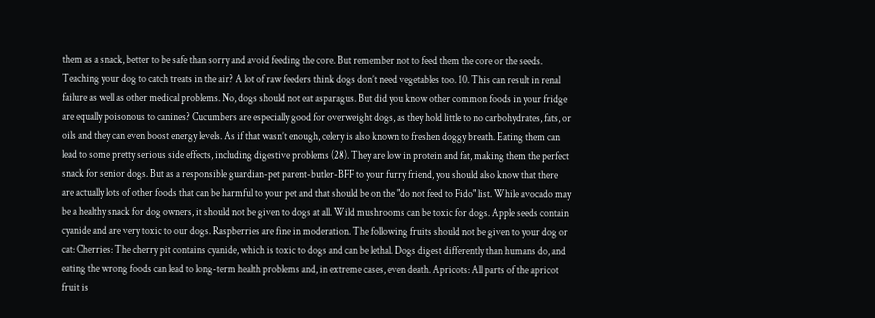them as a snack, better to be safe than sorry and avoid feeding the core. But remember not to feed them the core or the seeds. Teaching your dog to catch treats in the air? A lot of raw feeders think dogs don’t need vegetables too. 10. This can result in renal failure as well as other medical problems. No, dogs should not eat asparagus. But did you know other common foods in your fridge are equally poisonous to canines? Cucumbers are especially good for overweight dogs, as they hold little to no carbohydrates, fats, or oils and they can even boost energy levels. As if that wasn’t enough, celery is also known to freshen doggy breath. Eating them can lead to some pretty serious side effects, including digestive problems (28). They are low in protein and fat, making them the perfect snack for senior dogs. But as a responsible guardian-pet parent-butler-BFF to your furry friend, you should also know that there are actually lots of other foods that can be harmful to your pet and that should be on the "do not feed to Fido" list. While avocado may be a healthy snack for dog owners, it should not be given to dogs at all. Wild mushrooms can be toxic for dogs. Apple seeds contain cyanide and are very toxic to our dogs. Raspberries are fine in moderation. The following fruits should not be given to your dog or cat: Cherries: The cherry pit contains cyanide, which is toxic to dogs and can be lethal. Dogs digest differently than humans do, and eating the wrong foods can lead to long-term health problems and, in extreme cases, even death. Apricots: All parts of the apricot fruit is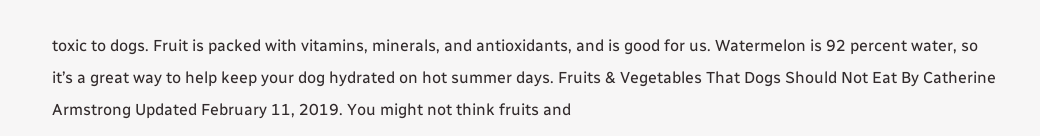toxic to dogs. Fruit is packed with vitamins, minerals, and antioxidants, and is good for us. Watermelon is 92 percent water, so it’s a great way to help keep your dog hydrated on hot summer days. Fruits & Vegetables That Dogs Should Not Eat By Catherine Armstrong Updated February 11, 2019. You might not think fruits and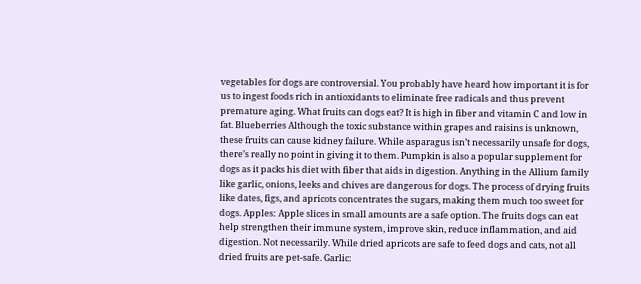vegetables for dogs are controversial. You probably have heard how important it is for us to ingest foods rich in antioxidants to eliminate free radicals and thus prevent premature aging. What fruits can dogs eat? It is high in fiber and vitamin C and low in fat. Blueberries Although the toxic substance within grapes and raisins is unknown, these fruits can cause kidney failure. While asparagus isn’t necessarily unsafe for dogs, there’s really no point in giving it to them. Pumpkin is also a popular supplement for dogs as it packs his diet with fiber that aids in digestion. Anything in the Allium family like garlic, onions, leeks and chives are dangerous for dogs. The process of drying fruits like dates, figs, and apricots concentrates the sugars, making them much too sweet for dogs. Apples: Apple slices in small amounts are a safe option. The fruits dogs can eat help strengthen their immune system, improve skin, reduce inflammation, and aid digestion. Not necessarily. While dried apricots are safe to feed dogs and cats, not all dried fruits are pet-safe. Garlic: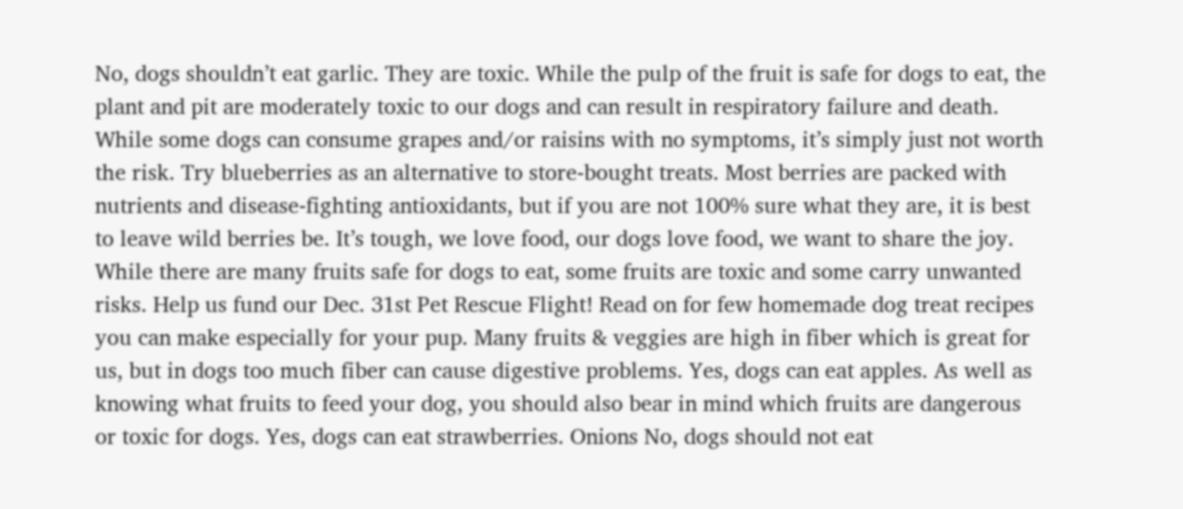No, dogs shouldn’t eat garlic. They are toxic. While the pulp of the fruit is safe for dogs to eat, the plant and pit are moderately toxic to our dogs and can result in respiratory failure and death. While some dogs can consume grapes and/or raisins with no symptoms, it’s simply just not worth the risk. Try blueberries as an alternative to store-bought treats. Most berries are packed with nutrients and disease-fighting antioxidants, but if you are not 100% sure what they are, it is best to leave wild berries be. It’s tough, we love food, our dogs love food, we want to share the joy. While there are many fruits safe for dogs to eat, some fruits are toxic and some carry unwanted risks. Help us fund our Dec. 31st Pet Rescue Flight! Read on for few homemade dog treat recipes you can make especially for your pup. Many fruits & veggies are high in fiber which is great for us, but in dogs too much fiber can cause digestive problems. Yes, dogs can eat apples. As well as knowing what fruits to feed your dog, you should also bear in mind which fruits are dangerous or toxic for dogs. Yes, dogs can eat strawberries. Onions No, dogs should not eat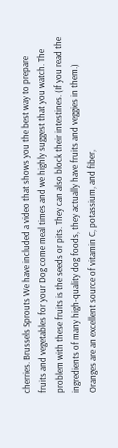cherries. Brussels Sprouts We have included a video that shows you the best way to prepare fruits and vegetables for your Dog come meal times and we highly suggest that you watch. The problem with these fruits is the seeds or pits. They can also block their intestines. (If you read the ingredients of many high-quality dog foods, they actually have fruits and veggies in them.) Oranges are an excellent source of vitamin C, potassium, and fiber,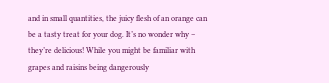and in small quantities, the juicy flesh of an orange can be a tasty treat for your dog. It’s no wonder why – they’re delicious! While you might be familiar with grapes and raisins being dangerously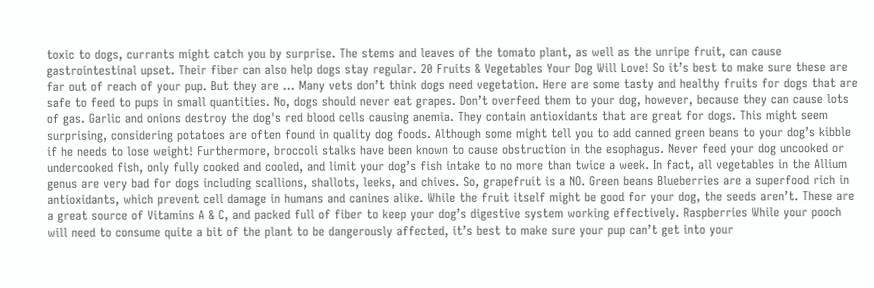toxic to dogs, currants might catch you by surprise. The stems and leaves of the tomato plant, as well as the unripe fruit, can cause gastrointestinal upset. Their fiber can also help dogs stay regular. 20 Fruits & Vegetables Your Dog Will Love! So it’s best to make sure these are far out of reach of your pup. But they are … Many vets don’t think dogs need vegetation. Here are some tasty and healthy fruits for dogs that are safe to feed to pups in small quantities. No, dogs should never eat grapes. Don’t overfeed them to your dog, however, because they can cause lots of gas. Garlic and onions destroy the dog's red blood cells causing anemia. They contain antioxidants that are great for dogs. This might seem surprising, considering potatoes are often found in quality dog foods. Although some might tell you to add canned green beans to your dog’s kibble if he needs to lose weight! Furthermore, broccoli stalks have been known to cause obstruction in the esophagus. Never feed your dog uncooked or undercooked fish, only fully cooked and cooled, and limit your dog’s fish intake to no more than twice a week. In fact, all vegetables in the Allium genus are very bad for dogs including scallions, shallots, leeks, and chives. So, grapefruit is a NO. Green beans Blueberries are a superfood rich in antioxidants, which prevent cell damage in humans and canines alike. While the fruit itself might be good for your dog, the seeds aren’t. These are a great source of Vitamins A & C, and packed full of fiber to keep your dog’s digestive system working effectively. Raspberries While your pooch will need to consume quite a bit of the plant to be dangerously affected, it’s best to make sure your pup can’t get into your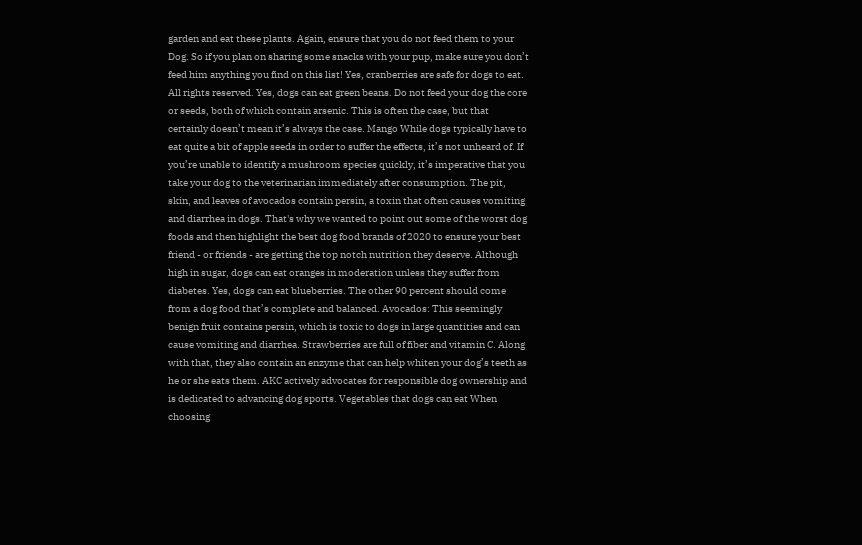garden and eat these plants. Again, ensure that you do not feed them to your Dog. So if you plan on sharing some snacks with your pup, make sure you don’t feed him anything you find on this list! Yes, cranberries are safe for dogs to eat. All rights reserved. Yes, dogs can eat green beans. Do not feed your dog the core or seeds, both of which contain arsenic. This is often the case, but that certainly doesn’t mean it’s always the case. Mango While dogs typically have to eat quite a bit of apple seeds in order to suffer the effects, it’s not unheard of. If you’re unable to identify a mushroom species quickly, it’s imperative that you take your dog to the veterinarian immediately after consumption. The pit, skin, and leaves of avocados contain persin, a toxin that often causes vomiting and diarrhea in dogs. That's why we wanted to point out some of the worst dog foods and then highlight the best dog food brands of 2020 to ensure your best friend - or friends - are getting the top notch nutrition they deserve. Although high in sugar, dogs can eat oranges in moderation unless they suffer from diabetes. Yes, dogs can eat blueberries. The other 90 percent should come from a dog food that’s complete and balanced. Avocados: This seemingly benign fruit contains persin, which is toxic to dogs in large quantities and can cause vomiting and diarrhea. Strawberries are full of fiber and vitamin C. Along with that, they also contain an enzyme that can help whiten your dog’s teeth as he or she eats them. AKC actively advocates for responsible dog ownership and is dedicated to advancing dog sports. Vegetables that dogs can eat When choosing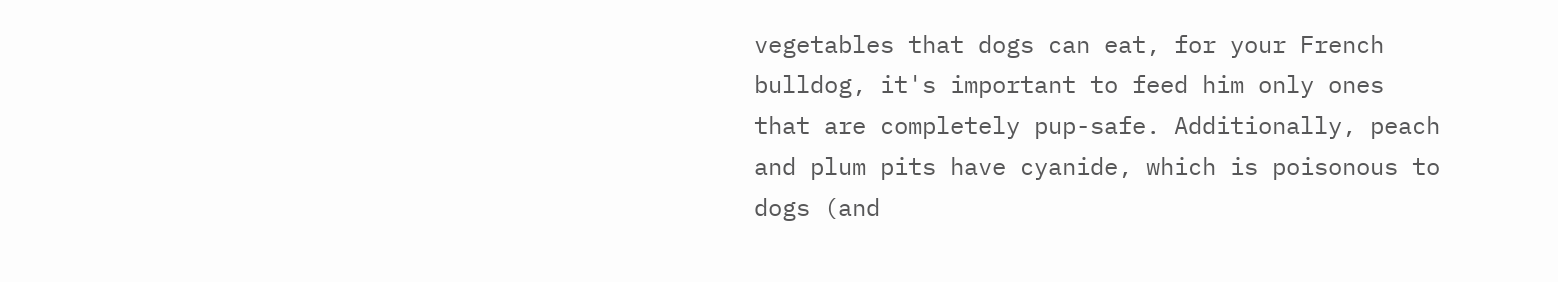vegetables that dogs can eat, for your French bulldog, it's important to feed him only ones that are completely pup-safe. Additionally, peach and plum pits have cyanide, which is poisonous to dogs (and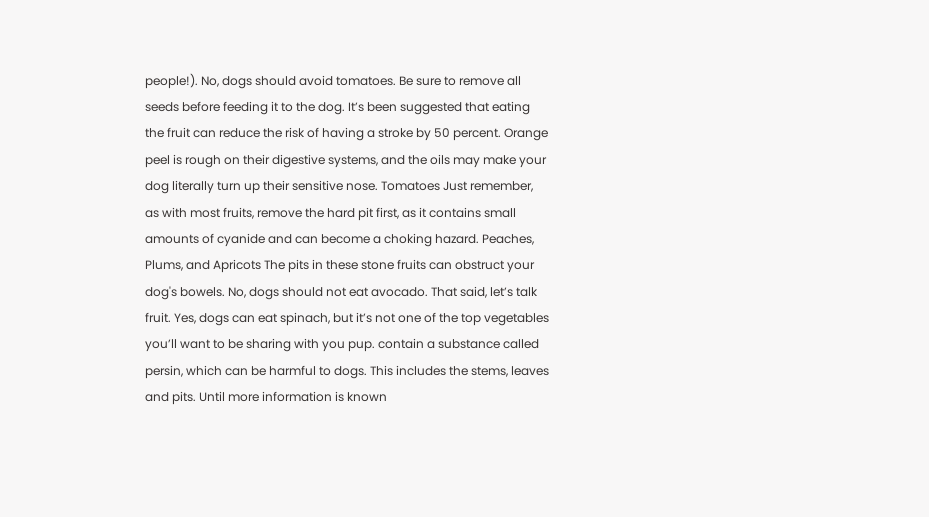people!). No, dogs should avoid tomatoes. Be sure to remove all seeds before feeding it to the dog. It’s been suggested that eating the fruit can reduce the risk of having a stroke by 50 percent. Orange peel is rough on their digestive systems, and the oils may make your dog literally turn up their sensitive nose. Tomatoes Just remember, as with most fruits, remove the hard pit first, as it contains small amounts of cyanide and can become a choking hazard. Peaches, Plums, and Apricots The pits in these stone fruits can obstruct your dog's bowels. No, dogs should not eat avocado. That said, let’s talk fruit. Yes, dogs can eat spinach, but it’s not one of the top vegetables you’ll want to be sharing with you pup. contain a substance called persin, which can be harmful to dogs. This includes the stems, leaves and pits. Until more information is known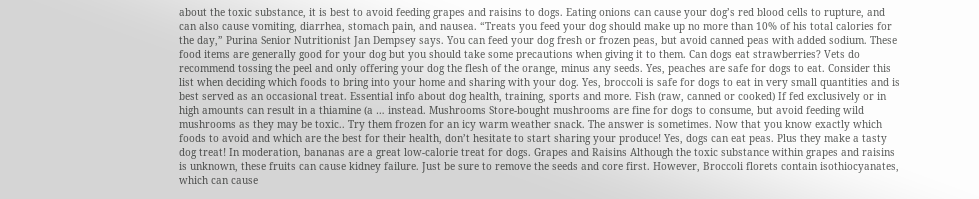about the toxic substance, it is best to avoid feeding grapes and raisins to dogs. Eating onions can cause your dog’s red blood cells to rupture, and can also cause vomiting, diarrhea, stomach pain, and nausea. “Treats you feed your dog should make up no more than 10% of his total calories for the day,” Purina Senior Nutritionist Jan Dempsey says. You can feed your dog fresh or frozen peas, but avoid canned peas with added sodium. These food items are generally good for your dog but you should take some precautions when giving it to them. Can dogs eat strawberries? Vets do recommend tossing the peel and only offering your dog the flesh of the orange, minus any seeds. Yes, peaches are safe for dogs to eat. Consider this list when deciding which foods to bring into your home and sharing with your dog. Yes, broccoli is safe for dogs to eat in very small quantities and is best served as an occasional treat. Essential info about dog health, training, sports and more. Fish (raw, canned or cooked) If fed exclusively or in high amounts can result in a thiamine (a … instead. Mushrooms Store-bought mushrooms are fine for dogs to consume, but avoid feeding wild mushrooms as they may be toxic.. Try them frozen for an icy warm weather snack. The answer is sometimes. Now that you know exactly which foods to avoid and which are the best for their health, don’t hesitate to start sharing your produce! Yes, dogs can eat peas. Plus they make a tasty dog treat! In moderation, bananas are a great low-calorie treat for dogs. Grapes and Raisins Although the toxic substance within grapes and raisins is unknown, these fruits can cause kidney failure. Just be sure to remove the seeds and core first. However, Broccoli florets contain isothiocyanates, which can cause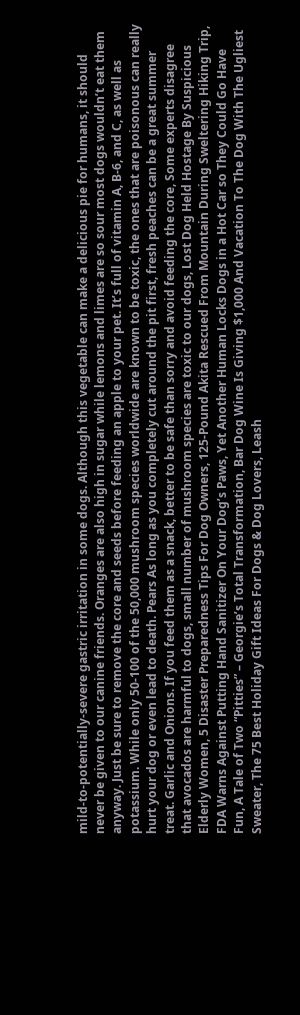mild-to-potentially-severe gastric irritation in some dogs. Although this vegetable can make a delicious pie for humans, it should never be given to our canine friends. Oranges are also high in sugar while lemons and limes are so sour most dogs wouldn’t eat them anyway. Just be sure to remove the core and seeds before feeding an apple to your pet. It’s full of vitamin A, B-6, and C, as well as potassium. While only 50-100 of the 50,000 mushroom species worldwide are known to be toxic, the ones that are poisonous can really hurt your dog or even lead to death. Pears As long as you completely cut around the pit first, fresh peaches can be a great summer treat. Garlic and Onions. If you feed them as a snack, better to be safe than sorry and avoid feeding the core, Some experts disagree that avocados are harmful to dogs, small number of mushroom species are toxic to our dogs, Lost Dog Held Hostage By Suspicious Elderly Women, 5 Disaster Preparedness Tips For Dog Owners, 125-Pound Akita Rescued From Mountain During Sweltering Hiking Trip, FDA Warns Against Putting Hand Sanitizer On Your Dog’s Paws, Yet Another Human Locks Dogs in a Hot Car so They Could Go Have Fun, A Tale of Two “Pitties” – Georgie’s Total Transformation, Bar Dog Wine Is Giving $1,000 And Vacation To The Dog With The Ugliest Sweater, The 75 Best Holiday Gift Ideas For Dogs & Dog Lovers, Leash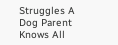Struggles A Dog Parent Knows All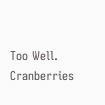Too Well. Cranberries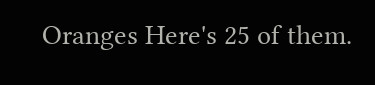Oranges Here's 25 of them.